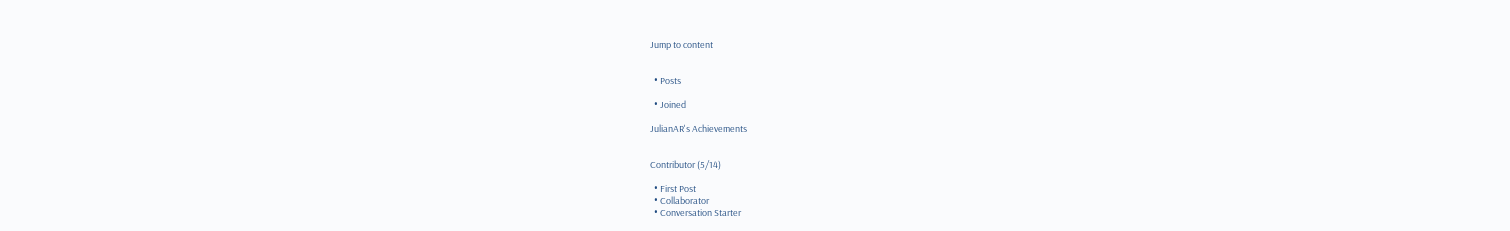Jump to content


  • Posts

  • Joined

JulianAR's Achievements


Contributor (5/14)

  • First Post
  • Collaborator
  • Conversation Starter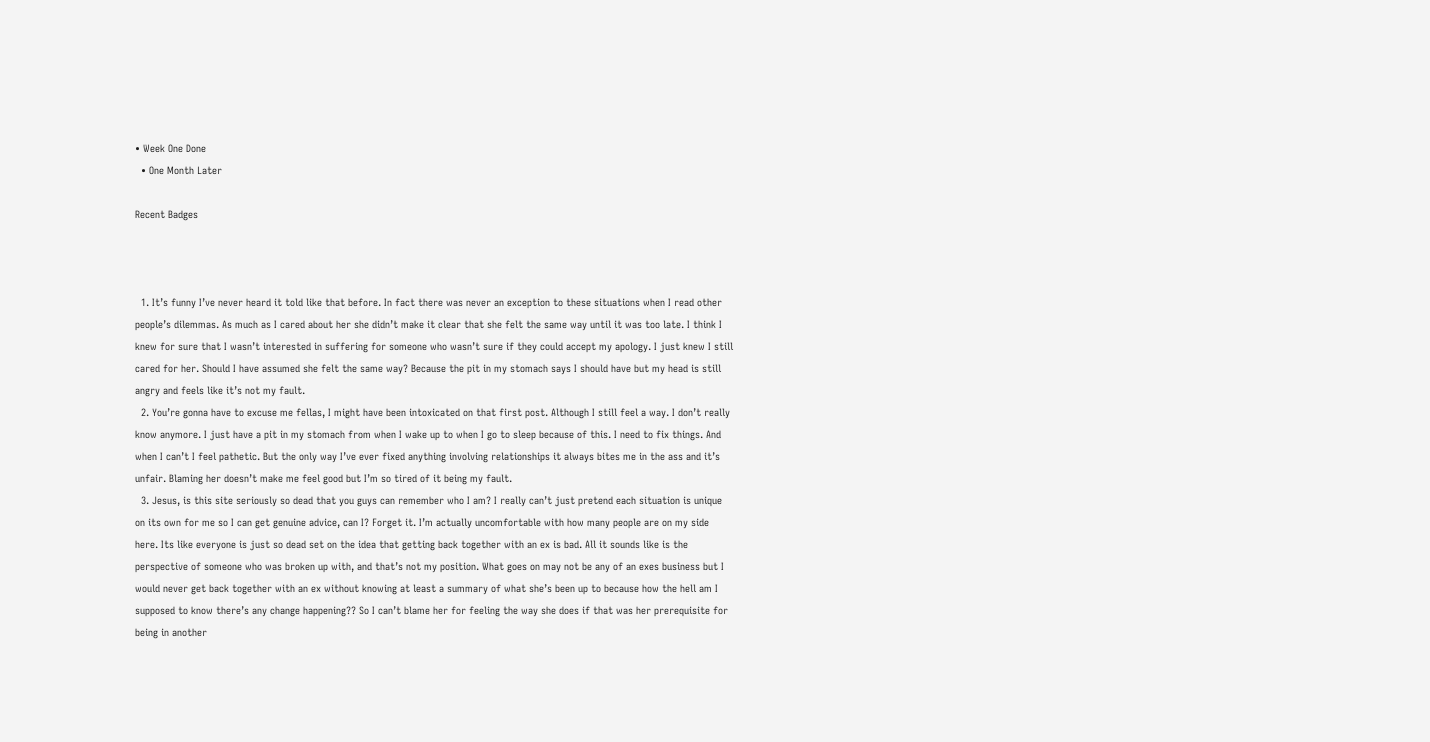• Week One Done
  • One Month Later

Recent Badges



  1. It’s funny I’ve never heard it told like that before. In fact there was never an exception to these situations when I read other people’s dilemmas. As much as I cared about her she didn’t make it clear that she felt the same way until it was too late. I think I knew for sure that I wasn’t interested in suffering for someone who wasn’t sure if they could accept my apology. I just knew I still cared for her. Should I have assumed she felt the same way? Because the pit in my stomach says I should have but my head is still angry and feels like it’s not my fault.
  2. You’re gonna have to excuse me fellas, I might have been intoxicated on that first post. Although I still feel a way. I don’t really know anymore. I just have a pit in my stomach from when I wake up to when I go to sleep because of this. I need to fix things. And when I can’t I feel pathetic. But the only way I’ve ever fixed anything involving relationships it always bites me in the ass and it’s unfair. Blaming her doesn’t make me feel good but I’m so tired of it being my fault.
  3. Jesus, is this site seriously so dead that you guys can remember who I am? I really can’t just pretend each situation is unique on its own for me so I can get genuine advice, can I? Forget it. I’m actually uncomfortable with how many people are on my side here. Its like everyone is just so dead set on the idea that getting back together with an ex is bad. All it sounds like is the perspective of someone who was broken up with, and that’s not my position. What goes on may not be any of an exes business but I would never get back together with an ex without knowing at least a summary of what she’s been up to because how the hell am I supposed to know there’s any change happening?? So I can’t blame her for feeling the way she does if that was her prerequisite for being in another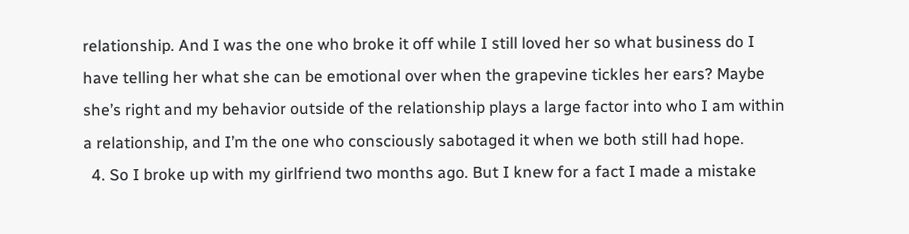relationship. And I was the one who broke it off while I still loved her so what business do I have telling her what she can be emotional over when the grapevine tickles her ears? Maybe she’s right and my behavior outside of the relationship plays a large factor into who I am within a relationship, and I’m the one who consciously sabotaged it when we both still had hope.
  4. So I broke up with my girlfriend two months ago. But I knew for a fact I made a mistake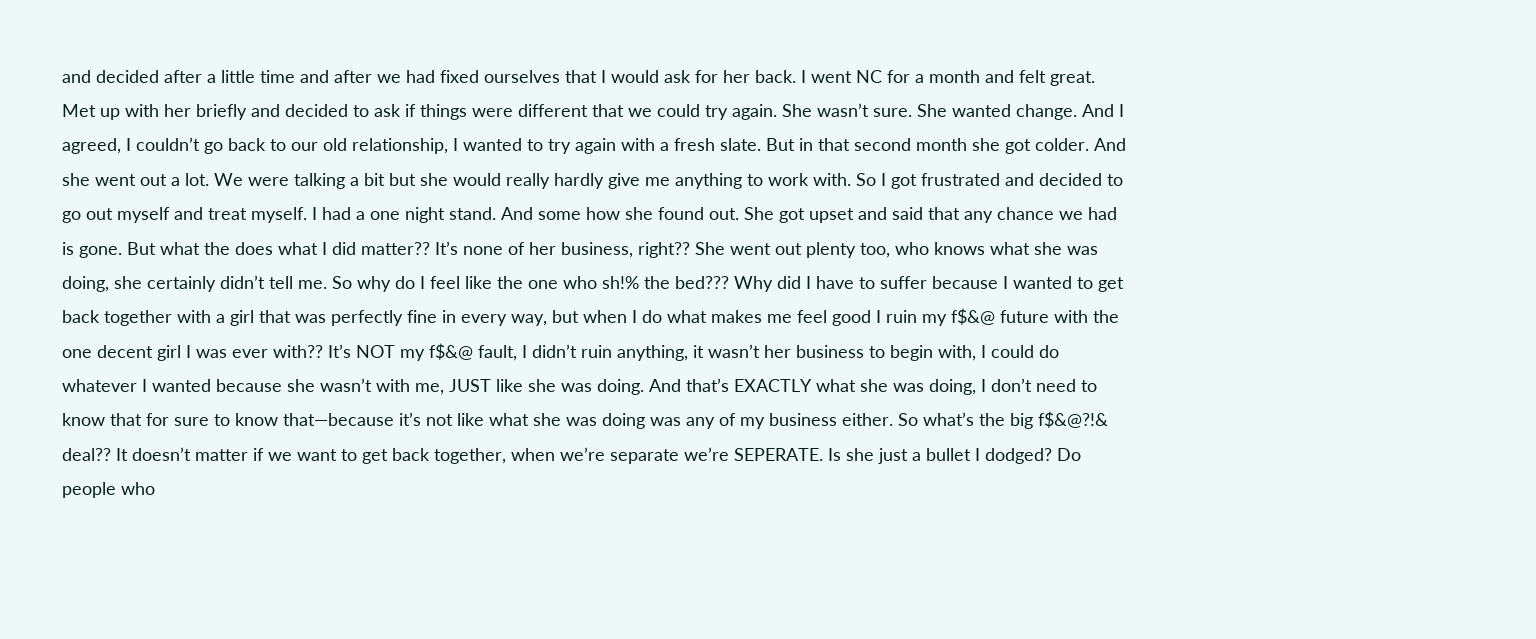and decided after a little time and after we had fixed ourselves that I would ask for her back. I went NC for a month and felt great. Met up with her briefly and decided to ask if things were different that we could try again. She wasn’t sure. She wanted change. And I agreed, I couldn’t go back to our old relationship, I wanted to try again with a fresh slate. But in that second month she got colder. And she went out a lot. We were talking a bit but she would really hardly give me anything to work with. So I got frustrated and decided to go out myself and treat myself. I had a one night stand. And some how she found out. She got upset and said that any chance we had is gone. But what the does what I did matter?? It’s none of her business, right?? She went out plenty too, who knows what she was doing, she certainly didn’t tell me. So why do I feel like the one who sh!% the bed??? Why did I have to suffer because I wanted to get back together with a girl that was perfectly fine in every way, but when I do what makes me feel good I ruin my f$&@ future with the one decent girl I was ever with?? It’s NOT my f$&@ fault, I didn’t ruin anything, it wasn’t her business to begin with, I could do whatever I wanted because she wasn’t with me, JUST like she was doing. And that’s EXACTLY what she was doing, I don’t need to know that for sure to know that—because it’s not like what she was doing was any of my business either. So what’s the big f$&@?!& deal?? It doesn’t matter if we want to get back together, when we’re separate we’re SEPERATE. Is she just a bullet I dodged? Do people who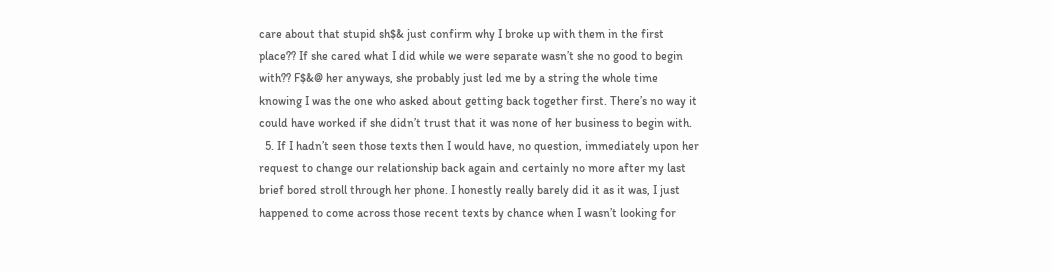care about that stupid sh$& just confirm why I broke up with them in the first place?? If she cared what I did while we were separate wasn’t she no good to begin with?? F$&@ her anyways, she probably just led me by a string the whole time knowing I was the one who asked about getting back together first. There’s no way it could have worked if she didn’t trust that it was none of her business to begin with.
  5. If I hadn’t seen those texts then I would have, no question, immediately upon her request to change our relationship back again and certainly no more after my last brief bored stroll through her phone. I honestly really barely did it as it was, I just happened to come across those recent texts by chance when I wasn’t looking for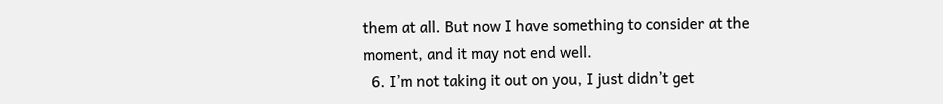them at all. But now I have something to consider at the moment, and it may not end well.
  6. I’m not taking it out on you, I just didn’t get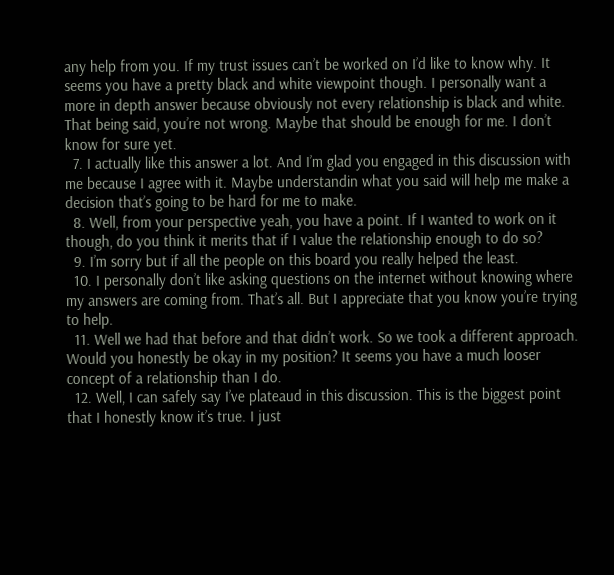any help from you. If my trust issues can’t be worked on I’d like to know why. It seems you have a pretty black and white viewpoint though. I personally want a more in depth answer because obviously not every relationship is black and white. That being said, you’re not wrong. Maybe that should be enough for me. I don’t know for sure yet.
  7. I actually like this answer a lot. And I’m glad you engaged in this discussion with me because I agree with it. Maybe understandin what you said will help me make a decision that’s going to be hard for me to make.
  8. Well, from your perspective yeah, you have a point. If I wanted to work on it though, do you think it merits that if I value the relationship enough to do so?
  9. I’m sorry but if all the people on this board you really helped the least.
  10. I personally don’t like asking questions on the internet without knowing where my answers are coming from. That’s all. But I appreciate that you know you’re trying to help.
  11. Well we had that before and that didn’t work. So we took a different approach. Would you honestly be okay in my position? It seems you have a much looser concept of a relationship than I do.
  12. Well, I can safely say I’ve plateaud in this discussion. This is the biggest point that I honestly know it’s true. I just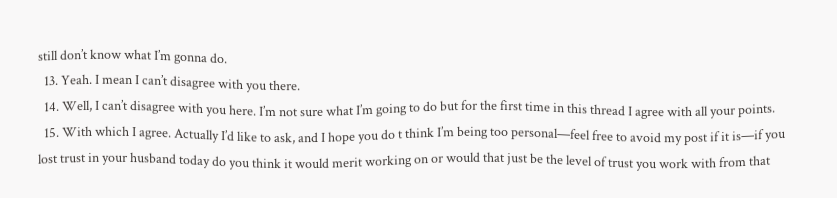still don’t know what I’m gonna do.
  13. Yeah. I mean I can’t disagree with you there.
  14. Well, I can’t disagree with you here. I’m not sure what I’m going to do but for the first time in this thread I agree with all your points.
  15. With which I agree. Actually I’d like to ask, and I hope you do t think I’m being too personal—feel free to avoid my post if it is—if you lost trust in your husband today do you think it would merit working on or would that just be the level of trust you work with from that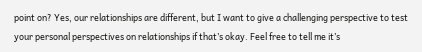point on? Yes, our relationships are different, but I want to give a challenging perspective to test your personal perspectives on relationships if that’s okay. Feel free to tell me it’s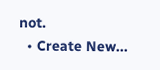not.
  • Create New...